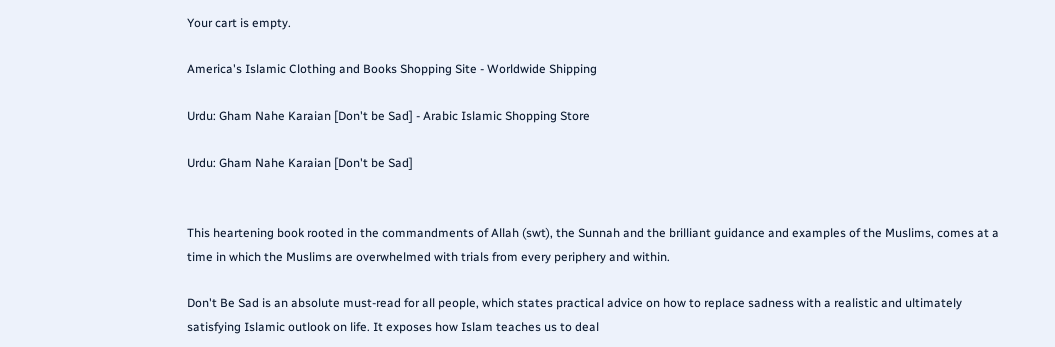Your cart is empty.

America's Islamic Clothing and Books Shopping Site - Worldwide Shipping

Urdu: Gham Nahe Karaian [Don't be Sad] - Arabic Islamic Shopping Store

Urdu: Gham Nahe Karaian [Don't be Sad]


This heartening book rooted in the commandments of Allah (swt), the Sunnah and the brilliant guidance and examples of the Muslims, comes at a time in which the Muslims are overwhelmed with trials from every periphery and within.

Don't Be Sad is an absolute must-read for all people, which states practical advice on how to replace sadness with a realistic and ultimately satisfying Islamic outlook on life. It exposes how Islam teaches us to deal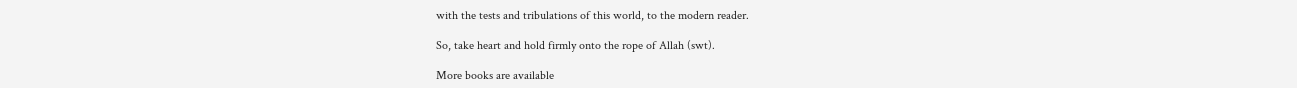with the tests and tribulations of this world, to the modern reader.

So, take heart and hold firmly onto the rope of Allah (swt).

More books are available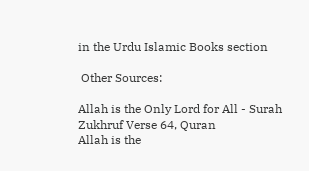in the Urdu Islamic Books section

 Other Sources:

Allah is the Only Lord for All - Surah Zukhruf Verse 64, Quran
Allah is the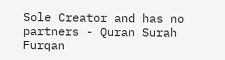Sole Creator and has no partners - Quran Surah Furqan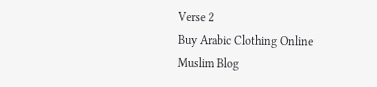Verse 2
Buy Arabic Clothing Online
Muslim Blog